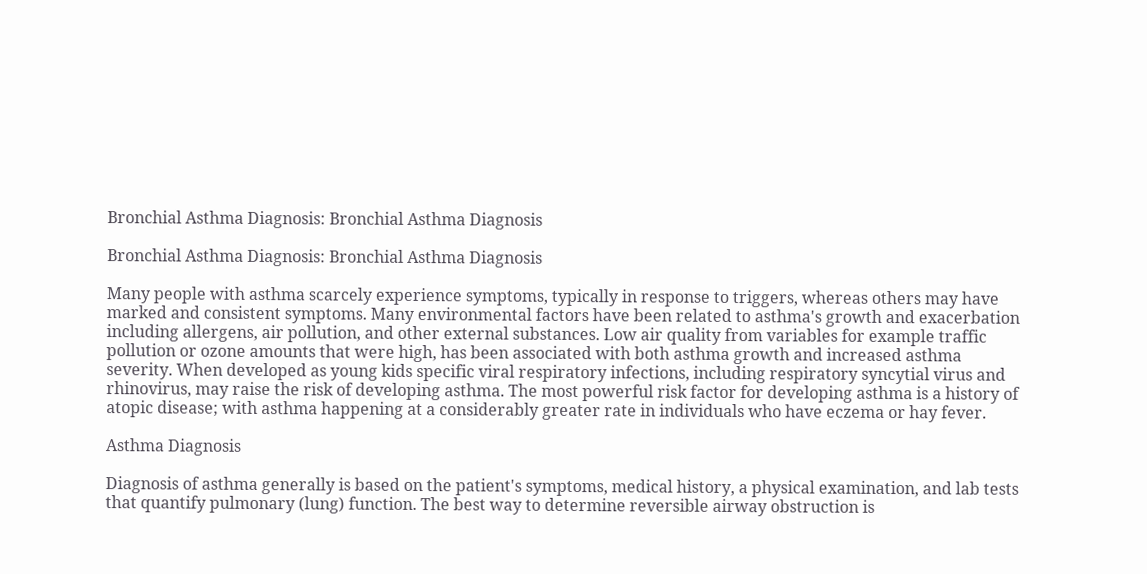Bronchial Asthma Diagnosis: Bronchial Asthma Diagnosis

Bronchial Asthma Diagnosis: Bronchial Asthma Diagnosis

Many people with asthma scarcely experience symptoms, typically in response to triggers, whereas others may have marked and consistent symptoms. Many environmental factors have been related to asthma's growth and exacerbation including allergens, air pollution, and other external substances. Low air quality from variables for example traffic pollution or ozone amounts that were high, has been associated with both asthma growth and increased asthma severity. When developed as young kids specific viral respiratory infections, including respiratory syncytial virus and rhinovirus, may raise the risk of developing asthma. The most powerful risk factor for developing asthma is a history of atopic disease; with asthma happening at a considerably greater rate in individuals who have eczema or hay fever.

Asthma Diagnosis

Diagnosis of asthma generally is based on the patient's symptoms, medical history, a physical examination, and lab tests that quantify pulmonary (lung) function. The best way to determine reversible airway obstruction is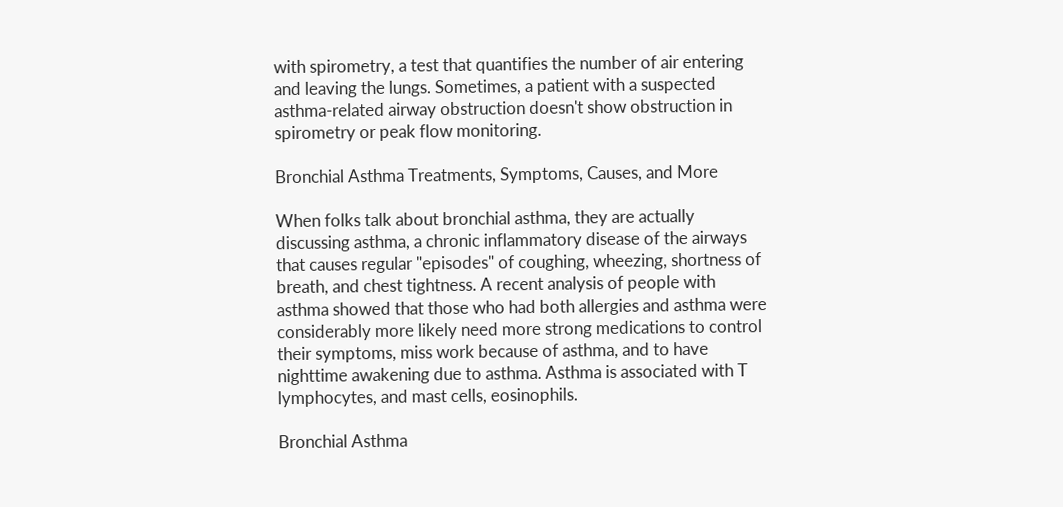with spirometry, a test that quantifies the number of air entering and leaving the lungs. Sometimes, a patient with a suspected asthma-related airway obstruction doesn't show obstruction in spirometry or peak flow monitoring.

Bronchial Asthma Treatments, Symptoms, Causes, and More

When folks talk about bronchial asthma, they are actually discussing asthma, a chronic inflammatory disease of the airways that causes regular "episodes" of coughing, wheezing, shortness of breath, and chest tightness. A recent analysis of people with asthma showed that those who had both allergies and asthma were considerably more likely need more strong medications to control their symptoms, miss work because of asthma, and to have nighttime awakening due to asthma. Asthma is associated with T lymphocytes, and mast cells, eosinophils.

Bronchial Asthma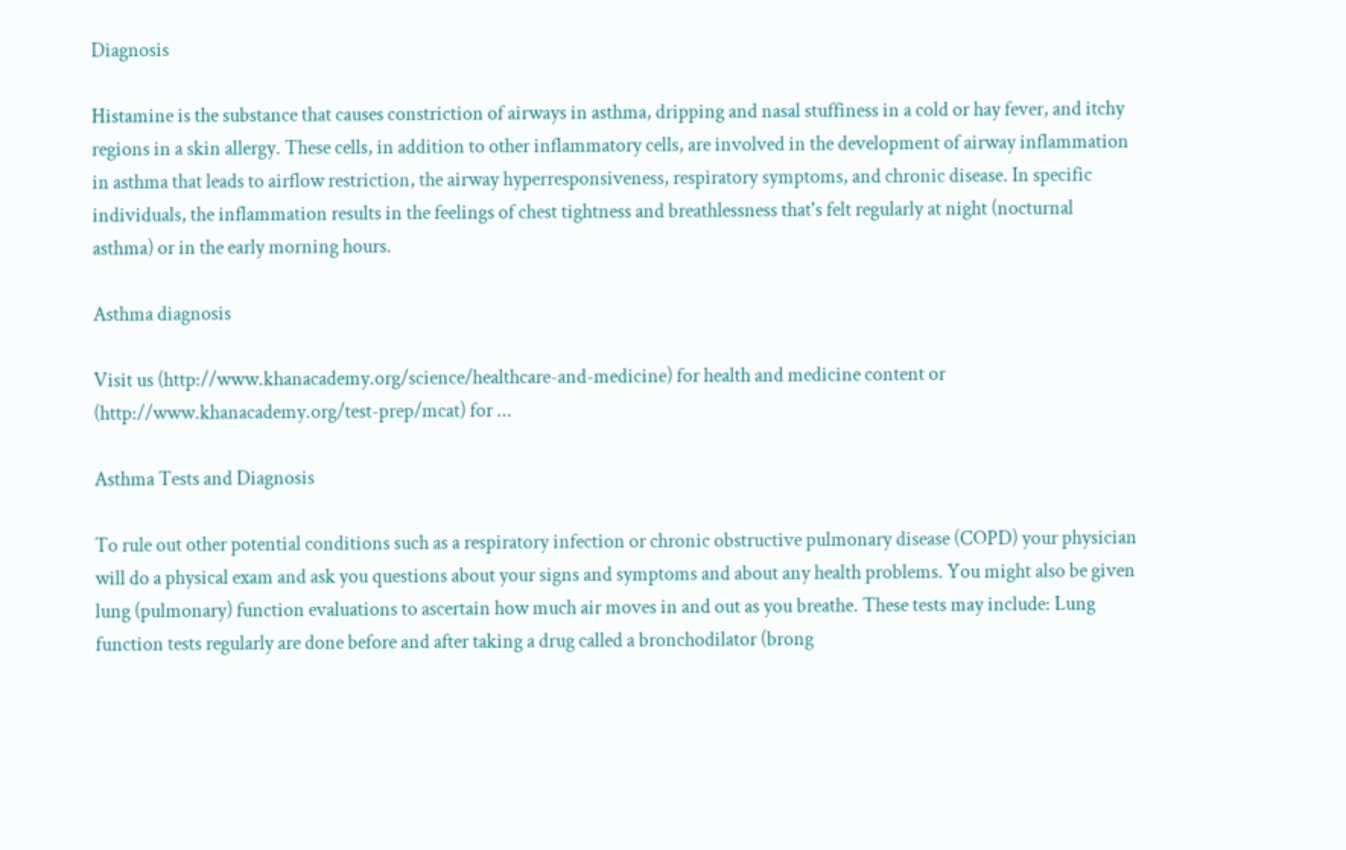Diagnosis

Histamine is the substance that causes constriction of airways in asthma, dripping and nasal stuffiness in a cold or hay fever, and itchy regions in a skin allergy. These cells, in addition to other inflammatory cells, are involved in the development of airway inflammation in asthma that leads to airflow restriction, the airway hyperresponsiveness, respiratory symptoms, and chronic disease. In specific individuals, the inflammation results in the feelings of chest tightness and breathlessness that's felt regularly at night (nocturnal asthma) or in the early morning hours.

Asthma diagnosis

Visit us (http://www.khanacademy.org/science/healthcare-and-medicine) for health and medicine content or (http://www.khanacademy.org/test-prep/mcat) for ...

Asthma Tests and Diagnosis

To rule out other potential conditions such as a respiratory infection or chronic obstructive pulmonary disease (COPD) your physician will do a physical exam and ask you questions about your signs and symptoms and about any health problems. You might also be given lung (pulmonary) function evaluations to ascertain how much air moves in and out as you breathe. These tests may include: Lung function tests regularly are done before and after taking a drug called a bronchodilator (brong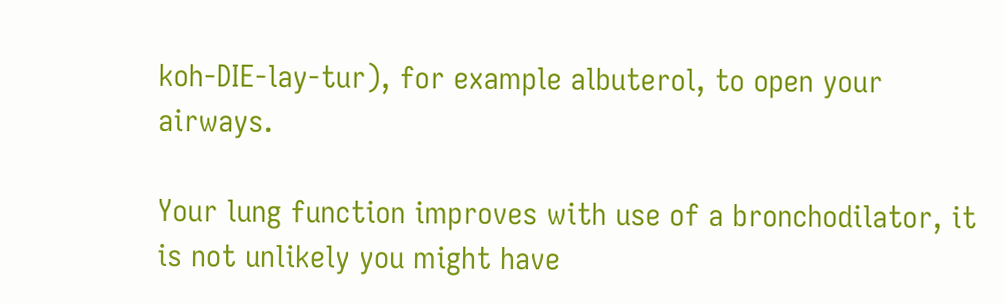koh-DIE-lay-tur), for example albuterol, to open your airways.

Your lung function improves with use of a bronchodilator, it is not unlikely you might have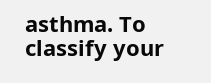asthma. To classify your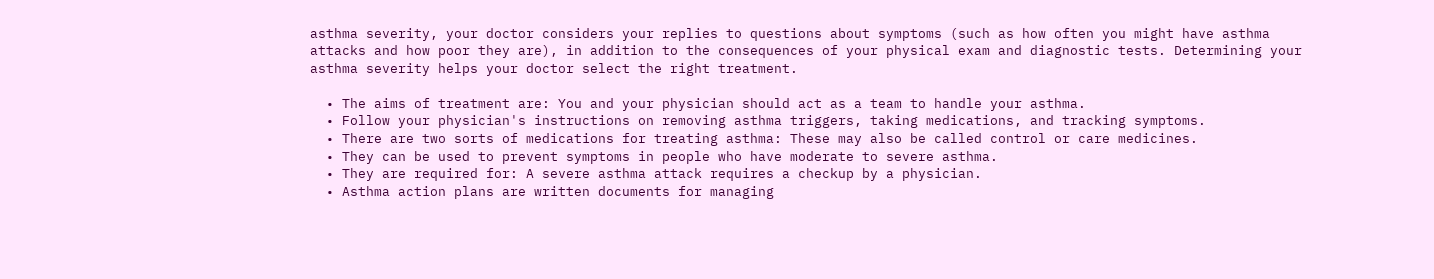asthma severity, your doctor considers your replies to questions about symptoms (such as how often you might have asthma attacks and how poor they are), in addition to the consequences of your physical exam and diagnostic tests. Determining your asthma severity helps your doctor select the right treatment.

  • The aims of treatment are: You and your physician should act as a team to handle your asthma.
  • Follow your physician's instructions on removing asthma triggers, taking medications, and tracking symptoms.
  • There are two sorts of medications for treating asthma: These may also be called control or care medicines.
  • They can be used to prevent symptoms in people who have moderate to severe asthma.
  • They are required for: A severe asthma attack requires a checkup by a physician.
  • Asthma action plans are written documents for managing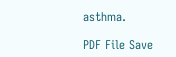asthma.

PDF File Save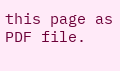this page as PDF file.